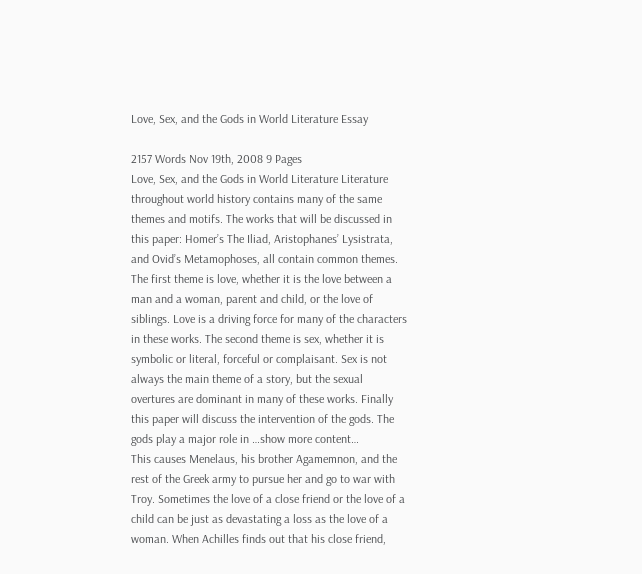Love, Sex, and the Gods in World Literature Essay

2157 Words Nov 19th, 2008 9 Pages
Love, Sex, and the Gods in World Literature Literature throughout world history contains many of the same themes and motifs. The works that will be discussed in this paper: Homer’s The Iliad, Aristophanes’ Lysistrata, and Ovid’s Metamophoses, all contain common themes. The first theme is love, whether it is the love between a man and a woman, parent and child, or the love of siblings. Love is a driving force for many of the characters in these works. The second theme is sex, whether it is symbolic or literal, forceful or complaisant. Sex is not always the main theme of a story, but the sexual overtures are dominant in many of these works. Finally this paper will discuss the intervention of the gods. The gods play a major role in …show more content…
This causes Menelaus, his brother Agamemnon, and the rest of the Greek army to pursue her and go to war with Troy. Sometimes the love of a close friend or the love of a child can be just as devastating a loss as the love of a woman. When Achilles finds out that his close friend,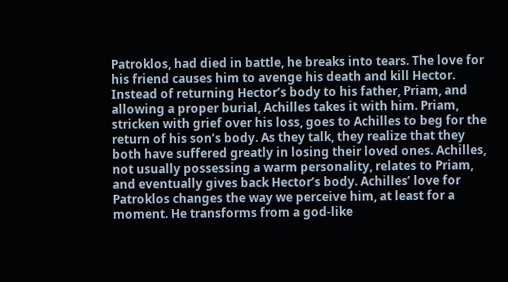Patroklos, had died in battle, he breaks into tears. The love for his friend causes him to avenge his death and kill Hector. Instead of returning Hector’s body to his father, Priam, and allowing a proper burial, Achilles takes it with him. Priam, stricken with grief over his loss, goes to Achilles to beg for the return of his son’s body. As they talk, they realize that they both have suffered greatly in losing their loved ones. Achilles, not usually possessing a warm personality, relates to Priam, and eventually gives back Hector’s body. Achilles’ love for Patroklos changes the way we perceive him, at least for a moment. He transforms from a god-like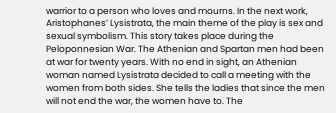warrior to a person who loves and mourns. In the next work, Aristophanes’ Lysistrata, the main theme of the play is sex and sexual symbolism. This story takes place during the Peloponnesian War. The Athenian and Spartan men had been at war for twenty years. With no end in sight, an Athenian woman named Lysistrata decided to call a meeting with the women from both sides. She tells the ladies that since the men will not end the war, the women have to. The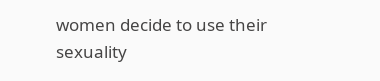women decide to use their sexuality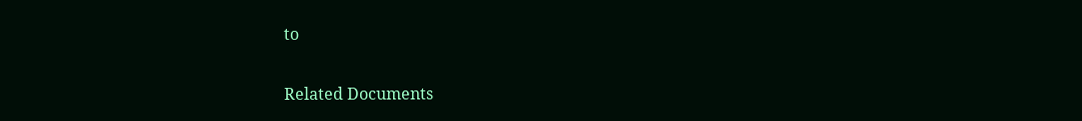to

Related Documents